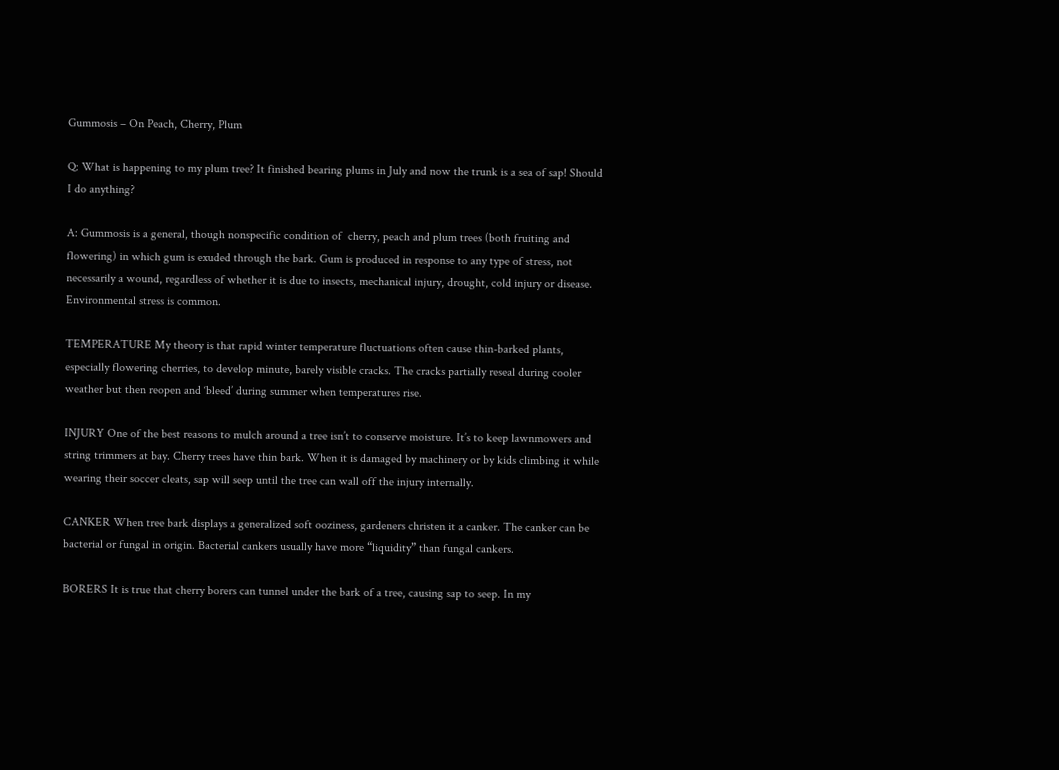Gummosis – On Peach, Cherry, Plum

Q: What is happening to my plum tree? It finished bearing plums in July and now the trunk is a sea of sap! Should I do anything?

A: Gummosis is a general, though nonspecific condition of  cherry, peach and plum trees (both fruiting and flowering) in which gum is exuded through the bark. Gum is produced in response to any type of stress, not necessarily a wound, regardless of whether it is due to insects, mechanical injury, drought, cold injury or disease. Environmental stress is common.

TEMPERATURE My theory is that rapid winter temperature fluctuations often cause thin-barked plants, especially flowering cherries, to develop minute, barely visible cracks. The cracks partially reseal during cooler weather but then reopen and ‘bleed’ during summer when temperatures rise.

INJURY One of the best reasons to mulch around a tree isn’t to conserve moisture. It’s to keep lawnmowers and string trimmers at bay. Cherry trees have thin bark. When it is damaged by machinery or by kids climbing it while wearing their soccer cleats, sap will seep until the tree can wall off the injury internally.

CANKER When tree bark displays a generalized soft ooziness, gardeners christen it a canker. The canker can be bacterial or fungal in origin. Bacterial cankers usually have more “liquidity” than fungal cankers.

BORERS It is true that cherry borers can tunnel under the bark of a tree, causing sap to seep. In my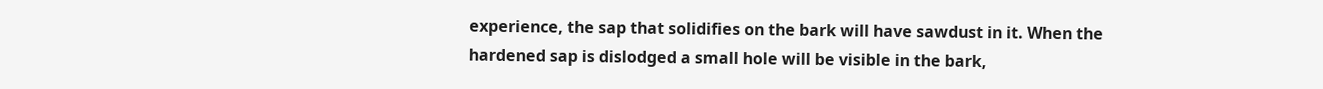experience, the sap that solidifies on the bark will have sawdust in it. When the hardened sap is dislodged a small hole will be visible in the bark,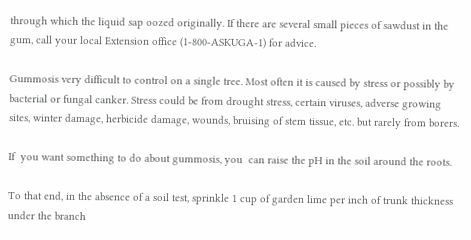through which the liquid sap oozed originally. If there are several small pieces of sawdust in the gum, call your local Extension office (1-800-ASKUGA-1) for advice.

Gummosis very difficult to control on a single tree. Most often it is caused by stress or possibly by bacterial or fungal canker. Stress could be from drought stress, certain viruses, adverse growing sites, winter damage, herbicide damage, wounds, bruising of stem tissue, etc. but rarely from borers.

If  you want something to do about gummosis, you  can raise the pH in the soil around the roots.

To that end, in the absence of a soil test, sprinkle 1 cup of garden lime per inch of trunk thickness under the branch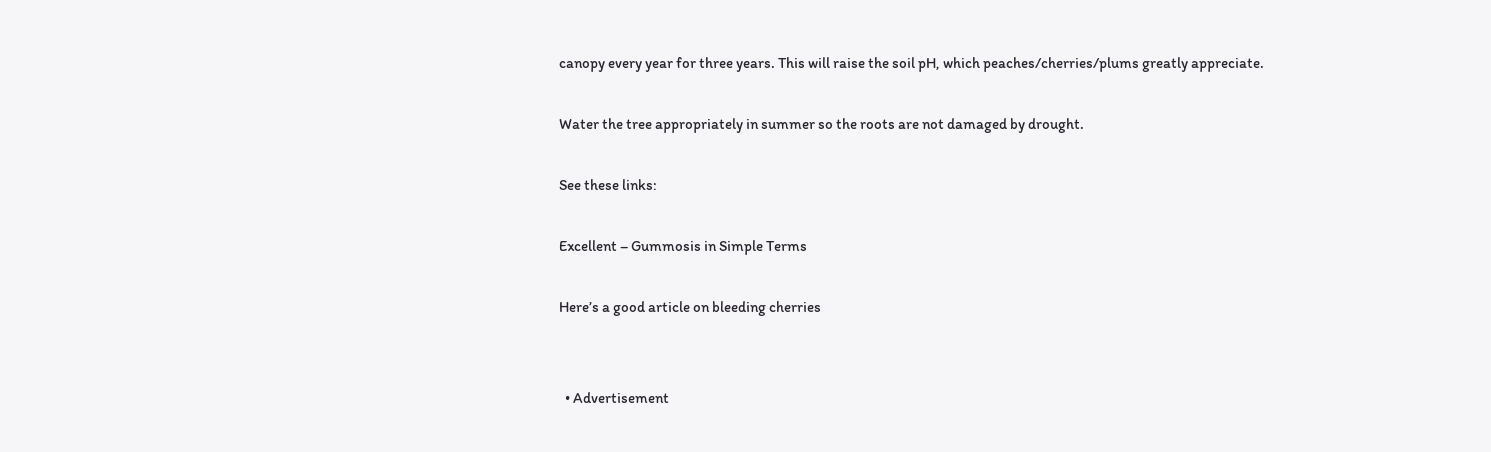canopy every year for three years. This will raise the soil pH, which peaches/cherries/plums greatly appreciate.

Water the tree appropriately in summer so the roots are not damaged by drought.

See these links:

Excellent – Gummosis in Simple Terms

Here’s a good article on bleeding cherries


  • Advertisement